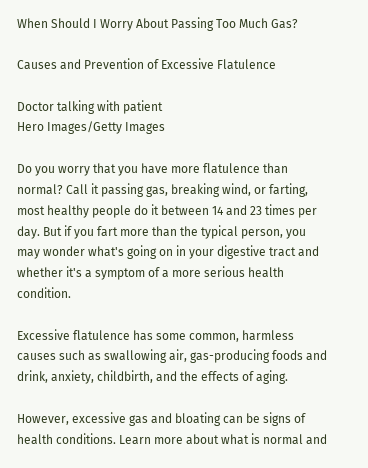When Should I Worry About Passing Too Much Gas?

Causes and Prevention of Excessive Flatulence

Doctor talking with patient
Hero Images/Getty Images

Do you worry that you have more flatulence than normal? Call it passing gas, breaking wind, or farting, most healthy people do it between 14 and 23 times per day. But if you fart more than the typical person, you may wonder what's going on in your digestive tract and whether it's a symptom of a more serious health condition.

Excessive flatulence has some common, harmless causes such as swallowing air, gas-producing foods and drink, anxiety, childbirth, and the effects of aging.

However, excessive gas and bloating can be signs of health conditions. Learn more about what is normal and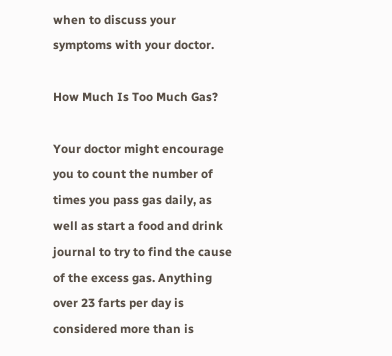when to discuss your symptoms with your doctor.

How Much Is Too Much Gas?

Your doctor might encourage you to count the number of times you pass gas daily, as well as start a food and drink journal to try to find the cause of the excess gas. Anything over 23 farts per day is considered more than is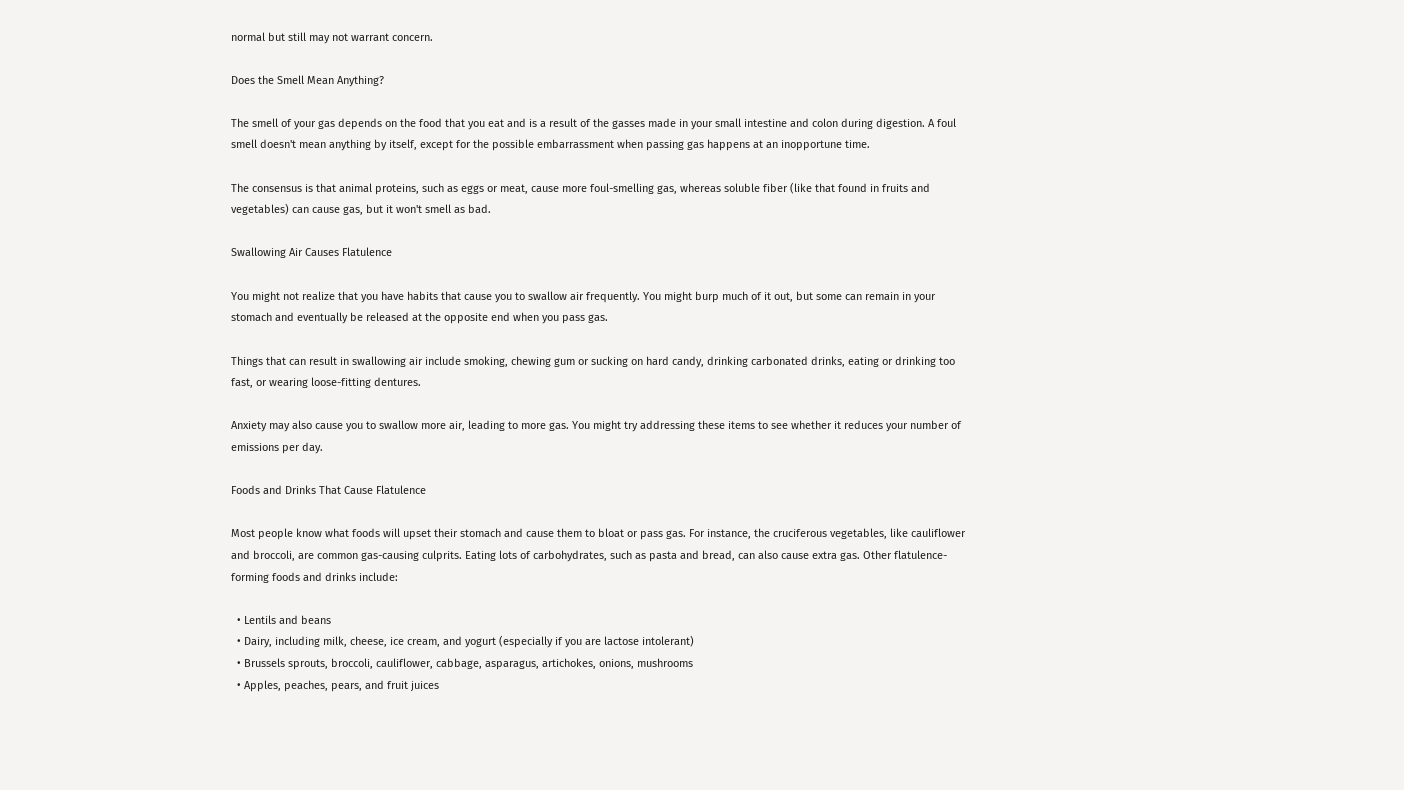normal but still may not warrant concern.

Does the Smell Mean Anything?

The smell of your gas depends on the food that you eat and is a result of the gasses made in your small intestine and colon during digestion. A foul smell doesn't mean anything by itself, except for the possible embarrassment when passing gas happens at an inopportune time.

The consensus is that animal proteins, such as eggs or meat, cause more foul-smelling gas, whereas soluble fiber (like that found in fruits and vegetables) can cause gas, but it won't smell as bad.

Swallowing Air Causes Flatulence

You might not realize that you have habits that cause you to swallow air frequently. You might burp much of it out, but some can remain in your stomach and eventually be released at the opposite end when you pass gas.

Things that can result in swallowing air include smoking, chewing gum or sucking on hard candy, drinking carbonated drinks, eating or drinking too fast, or wearing loose-fitting dentures.

Anxiety may also cause you to swallow more air, leading to more gas. You might try addressing these items to see whether it reduces your number of emissions per day.

Foods and Drinks That Cause Flatulence

Most people know what foods will upset their stomach and cause them to bloat or pass gas. For instance, the cruciferous vegetables, like cauliflower and broccoli, are common gas-causing culprits. Eating lots of carbohydrates, such as pasta and bread, can also cause extra gas. Other flatulence-forming foods and drinks include:

  • Lentils and beans
  • Dairy, including milk, cheese, ice cream, and yogurt (especially if you are lactose intolerant)
  • Brussels sprouts, broccoli, cauliflower, cabbage, asparagus, artichokes, onions, mushrooms
  • Apples, peaches, pears, and fruit juices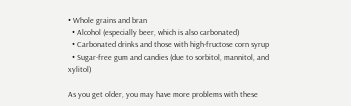• Whole grains and bran
  • Alcohol (especially beer, which is also carbonated)
  • Carbonated drinks and those with high-fructose corn syrup
  • Sugar-free gum and candies (due to sorbitol, mannitol, and xylitol)

As you get older, you may have more problems with these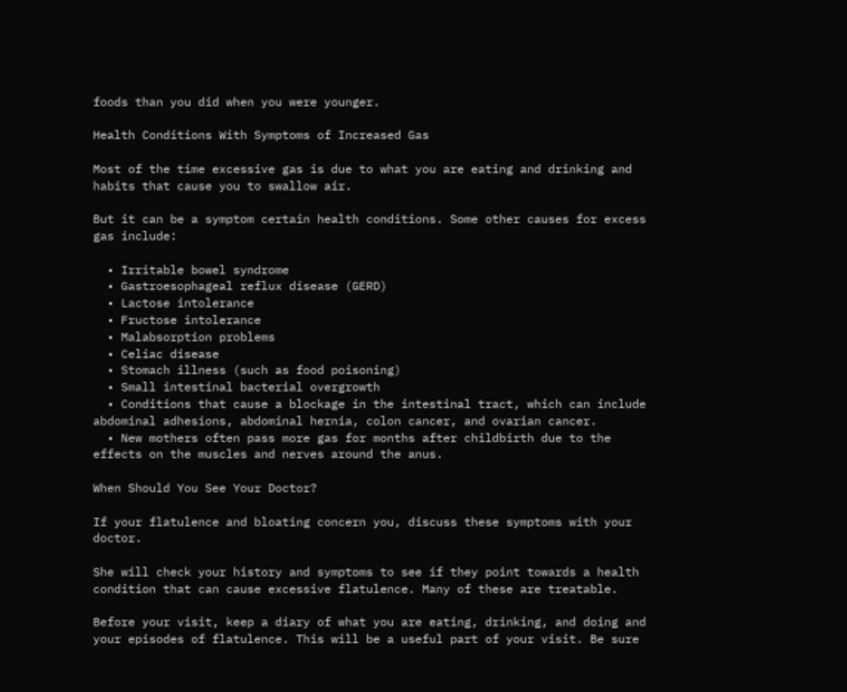foods than you did when you were younger.

Health Conditions With Symptoms of Increased Gas

Most of the time excessive gas is due to what you are eating and drinking and habits that cause you to swallow air.

But it can be a symptom certain health conditions. Some other causes for excess gas include:

  • Irritable bowel syndrome
  • Gastroesophageal reflux disease (GERD)
  • Lactose intolerance
  • Fructose intolerance
  • Malabsorption problems
  • Celiac disease
  • Stomach illness (such as food poisoning)
  • Small intestinal bacterial overgrowth
  • Conditions that cause a blockage in the intestinal tract, which can include abdominal adhesions, abdominal hernia, colon cancer, and ovarian cancer.
  • New mothers often pass more gas for months after childbirth due to the effects on the muscles and nerves around the anus.

When Should You See Your Doctor?

If your flatulence and bloating concern you, discuss these symptoms with your doctor.

She will check your history and symptoms to see if they point towards a health condition that can cause excessive flatulence. Many of these are treatable.

Before your visit, keep a diary of what you are eating, drinking, and doing and your episodes of flatulence. This will be a useful part of your visit. Be sure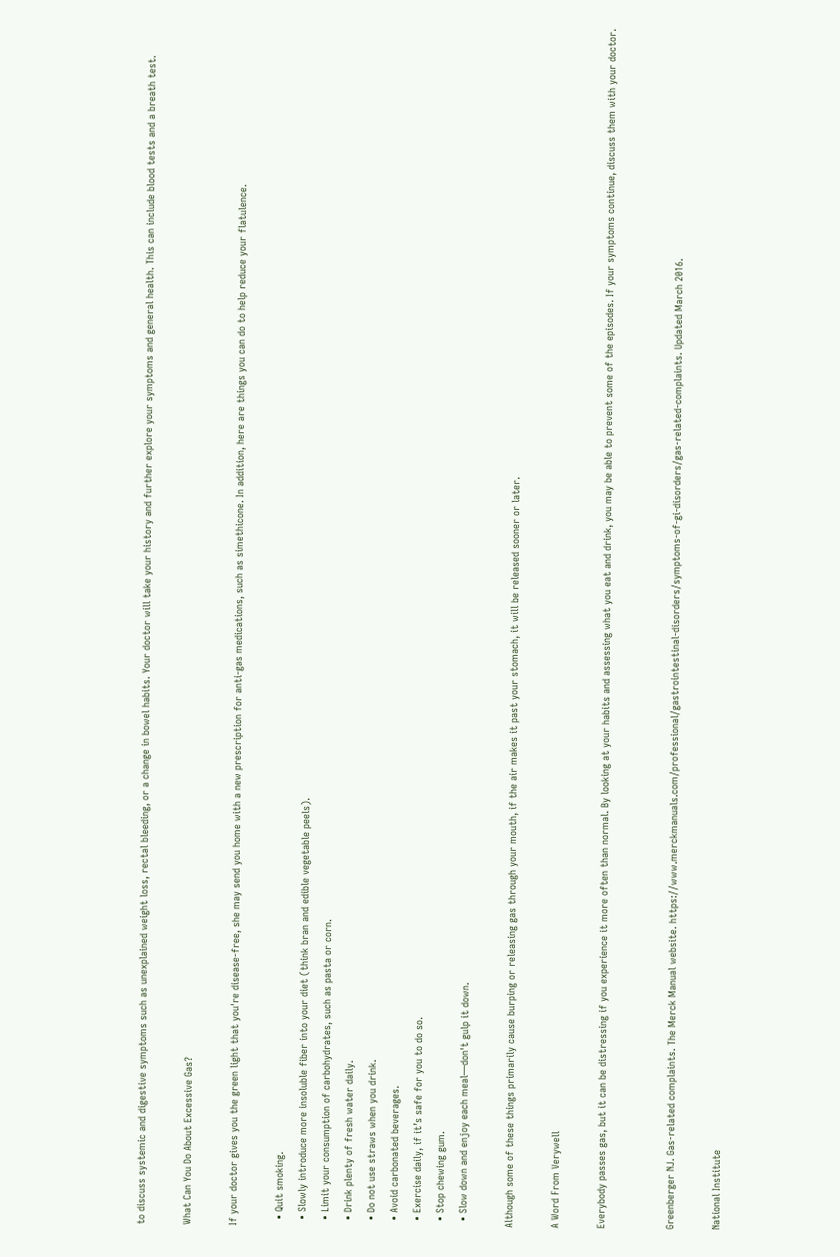to discuss systemic and digestive symptoms such as unexplained weight loss, rectal bleeding, or a change in bowel habits. Your doctor will take your history and further explore your symptoms and general health. This can include blood tests and a breath test.

What Can You Do About Excessive Gas?

If your doctor gives you the green light that you're disease-free, she may send you home with a new prescription for anti-gas medications, such as simethicone. In addition, here are things you can do to help reduce your flatulence.

  • Quit smoking.
  • Slowly introduce more insoluble fiber into your diet (think bran and edible vegetable peels).
  • Limit your consumption of carbohydrates, such as pasta or corn.
  • Drink plenty of fresh water daily.
  • Do not use straws when you drink.
  • Avoid carbonated beverages.
  • Exercise daily, if it’s safe for you to do so.
  • Stop chewing gum.
  • Slow down and enjoy each meal—don't gulp it down.

Although some of these things primarily cause burping or releasing gas through your mouth, if the air makes it past your stomach, it will be released sooner or later.

A Word From Verywell

Everybody passes gas, but it can be distressing if you experience it more often than normal. By looking at your habits and assessing what you eat and drink, you may be able to prevent some of the episodes. If your symptoms continue, discuss them with your doctor.


Greenberger NJ. Gas-related complaints. The Merck Manual website. https://www.merckmanuals.com/professional/gastrointestinal-disorders/symptoms-of-gi-disorders/gas-related-complaints. Updated March 2016.

National Institute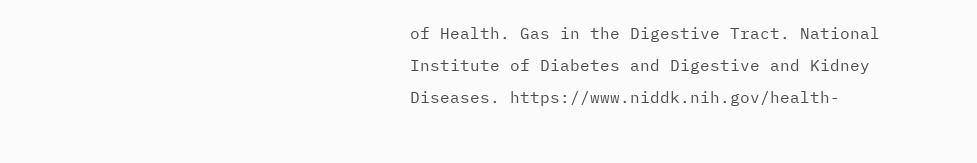of Health. Gas in the Digestive Tract. National Institute of Diabetes and Digestive and Kidney Diseases. https://www.niddk.nih.gov/health-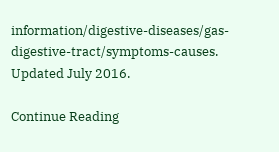information/digestive-diseases/gas-digestive-tract/symptoms-causes. Updated July 2016.

Continue Reading